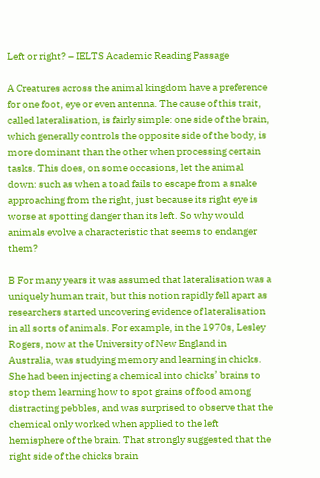Left or right? – IELTS Academic Reading Passage

A Creatures across the animal kingdom have a preference for one foot, eye or even antenna. The cause of this trait, called lateralisation, is fairly simple: one side of the brain, which generally controls the opposite side of the body, is more dominant than the other when processing certain tasks. This does, on some occasions, let the animal down: such as when a toad fails to escape from a snake approaching from the right, just because its right eye is worse at spotting danger than its left. So why would animals evolve a characteristic that seems to endanger them?

B For many years it was assumed that lateralisation was a uniquely human trait, but this notion rapidly fell apart as researchers started uncovering evidence of lateralisation in all sorts of animals. For example, in the 1970s, Lesley Rogers, now at the University of New England in Australia, was studying memory and learning in chicks. She had been injecting a chemical into chicks’ brains to stop them learning how to spot grains of food among distracting pebbles, and was surprised to observe that the chemical only worked when applied to the left hemisphere of the brain. That strongly suggested that the right side of the chicks brain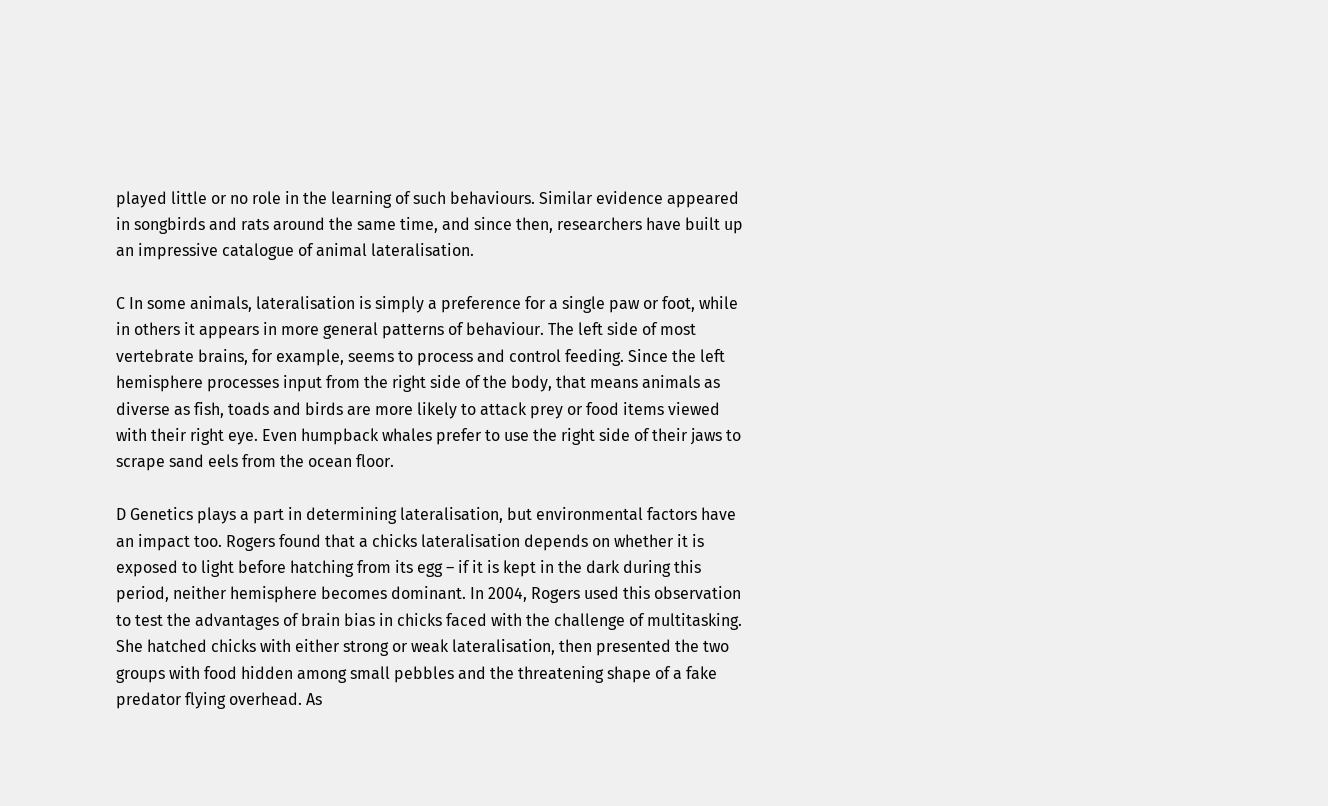played little or no role in the learning of such behaviours. Similar evidence appeared in songbirds and rats around the same time, and since then, researchers have built up an impressive catalogue of animal lateralisation.

C In some animals, lateralisation is simply a preference for a single paw or foot, while in others it appears in more general patterns of behaviour. The left side of most vertebrate brains, for example, seems to process and control feeding. Since the left hemisphere processes input from the right side of the body, that means animals as diverse as fish, toads and birds are more likely to attack prey or food items viewed with their right eye. Even humpback whales prefer to use the right side of their jaws to scrape sand eels from the ocean floor.

D Genetics plays a part in determining lateralisation, but environmental factors have an impact too. Rogers found that a chicks lateralisation depends on whether it is exposed to light before hatching from its egg – if it is kept in the dark during this period, neither hemisphere becomes dominant. In 2004, Rogers used this observation to test the advantages of brain bias in chicks faced with the challenge of multitasking. She hatched chicks with either strong or weak lateralisation, then presented the two groups with food hidden among small pebbles and the threatening shape of a fake predator flying overhead. As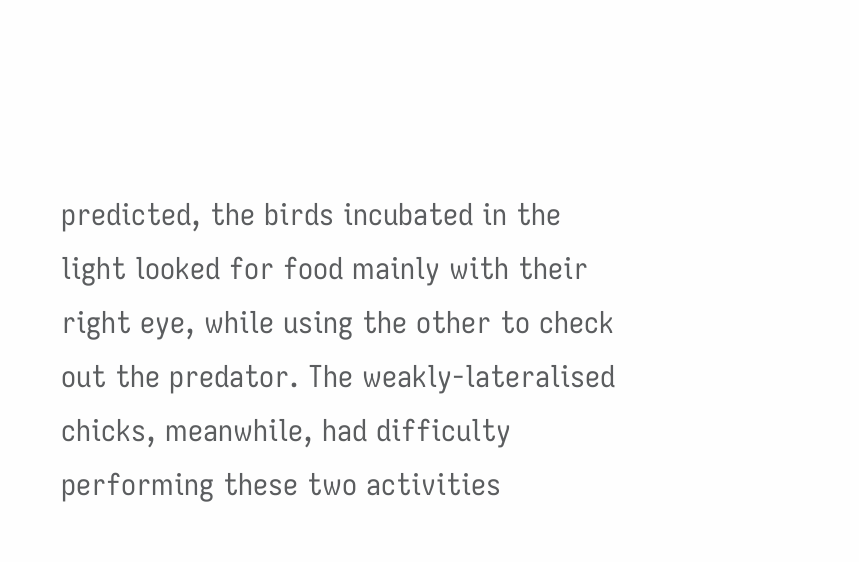predicted, the birds incubated in the light looked for food mainly with their right eye, while using the other to check out the predator. The weakly-lateralised chicks, meanwhile, had difficulty performing these two activities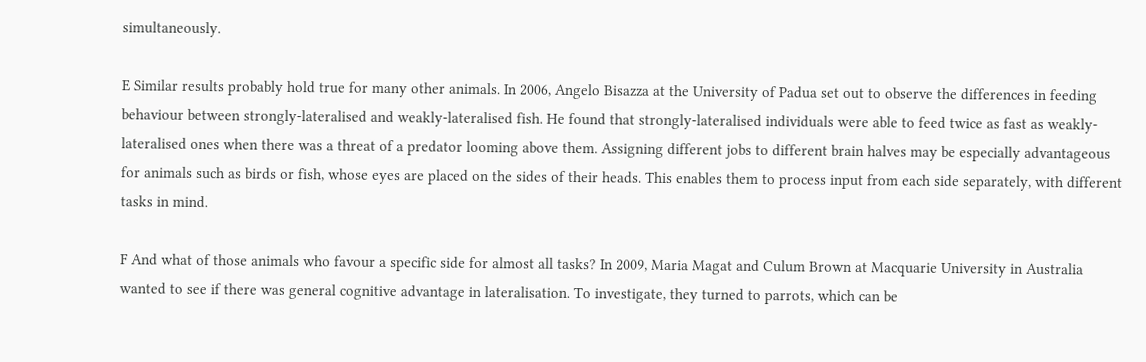simultaneously.

E Similar results probably hold true for many other animals. In 2006, Angelo Bisazza at the University of Padua set out to observe the differences in feeding behaviour between strongly-lateralised and weakly-lateralised fish. He found that strongly-lateralised individuals were able to feed twice as fast as weakly-lateralised ones when there was a threat of a predator looming above them. Assigning different jobs to different brain halves may be especially advantageous for animals such as birds or fish, whose eyes are placed on the sides of their heads. This enables them to process input from each side separately, with different tasks in mind.

F And what of those animals who favour a specific side for almost all tasks? In 2009, Maria Magat and Culum Brown at Macquarie University in Australia wanted to see if there was general cognitive advantage in lateralisation. To investigate, they turned to parrots, which can be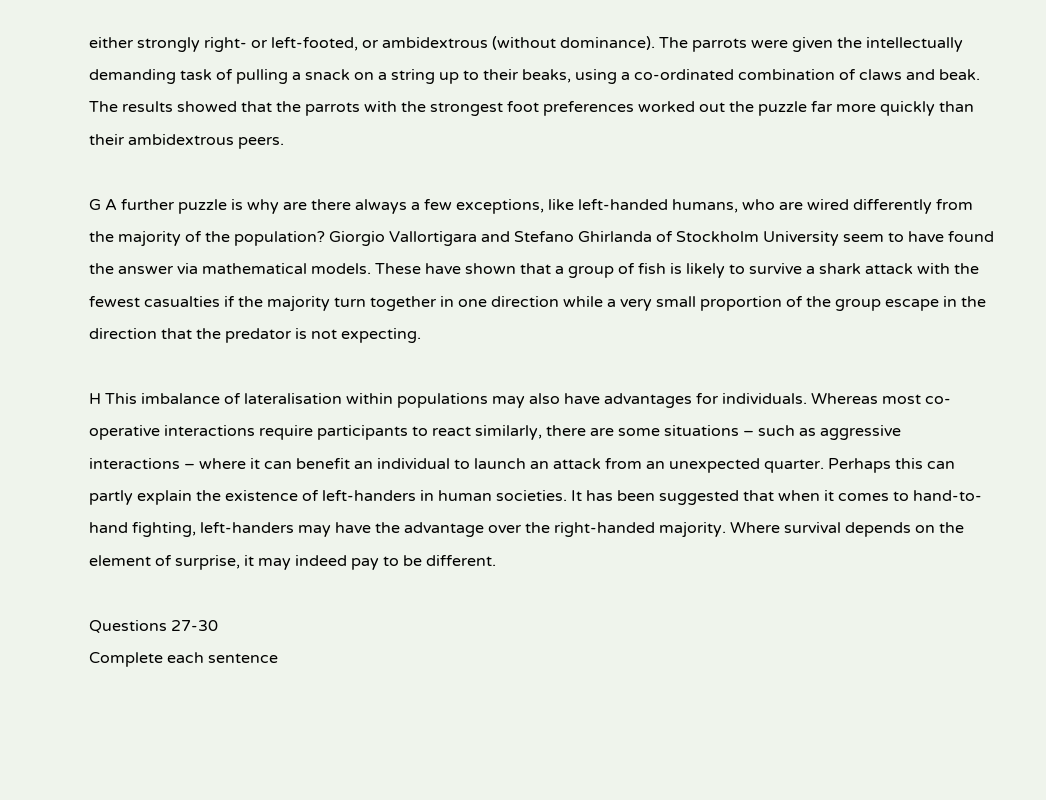either strongly right- or left-footed, or ambidextrous (without dominance). The parrots were given the intellectually demanding task of pulling a snack on a string up to their beaks, using a co-ordinated combination of claws and beak. The results showed that the parrots with the strongest foot preferences worked out the puzzle far more quickly than their ambidextrous peers.

G A further puzzle is why are there always a few exceptions, like left-handed humans, who are wired differently from the majority of the population? Giorgio Vallortigara and Stefano Ghirlanda of Stockholm University seem to have found the answer via mathematical models. These have shown that a group of fish is likely to survive a shark attack with the fewest casualties if the majority turn together in one direction while a very small proportion of the group escape in the direction that the predator is not expecting.

H This imbalance of lateralisation within populations may also have advantages for individuals. Whereas most co-operative interactions require participants to react similarly, there are some situations – such as aggressive interactions – where it can benefit an individual to launch an attack from an unexpected quarter. Perhaps this can partly explain the existence of left-handers in human societies. It has been suggested that when it comes to hand-to-hand fighting, left-handers may have the advantage over the right-handed majority. Where survival depends on the element of surprise, it may indeed pay to be different.

Questions 27-30
Complete each sentence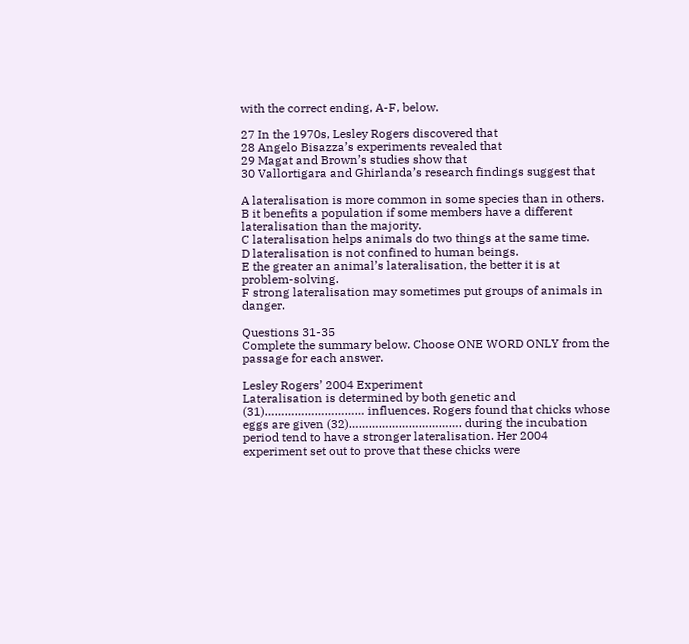with the correct ending, A-F, below.

27 In the 1970s, Lesley Rogers discovered that
28 Angelo Bisazza’s experiments revealed that
29 Magat and Brown’s studies show that
30 Vallortigara and Ghirlanda’s research findings suggest that

A lateralisation is more common in some species than in others.
B it benefits a population if some members have a different lateralisation than the majority.
C lateralisation helps animals do two things at the same time.
D lateralisation is not confined to human beings.
E the greater an animal’s lateralisation, the better it is at problem-solving.
F strong lateralisation may sometimes put groups of animals in danger.

Questions 31-35
Complete the summary below. Choose ONE WORD ONLY from the passage for each answer.

Lesley Rogers’ 2004 Experiment
Lateralisation is determined by both genetic and (31)………………………… influences. Rogers found that chicks whose eggs are given (32)……………………………. during the incubation period tend to have a stronger lateralisation. Her 2004 experiment set out to prove that these chicks were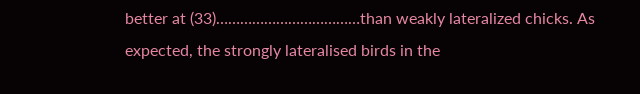better at (33)………………………………than weakly lateralized chicks. As expected, the strongly lateralised birds in the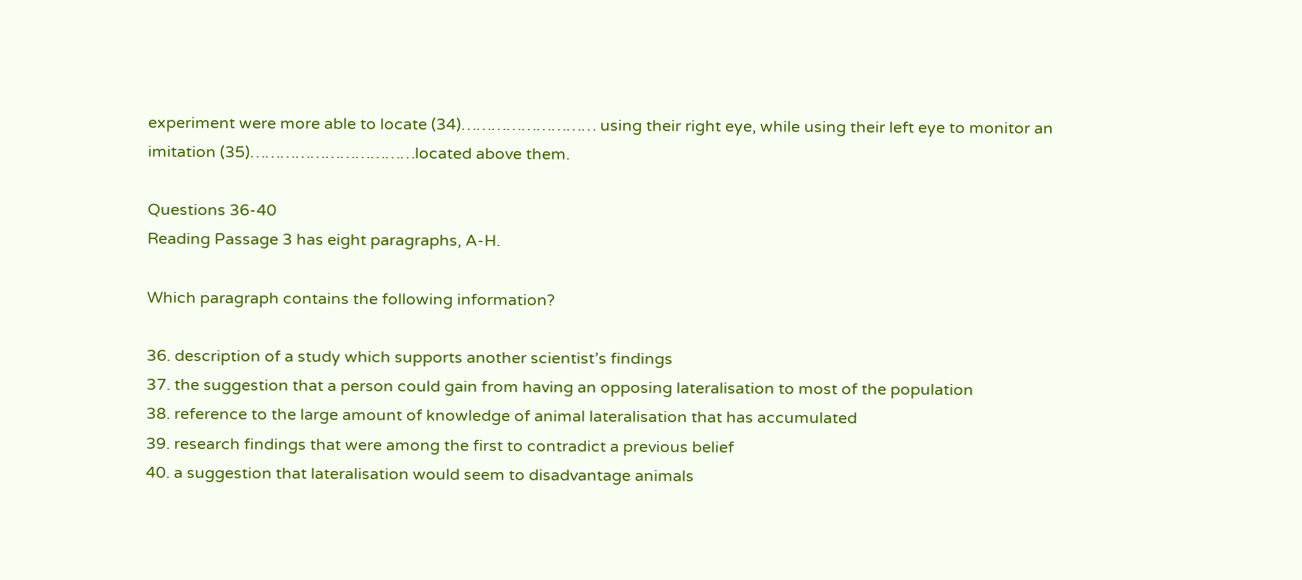experiment were more able to locate (34)……………………… using their right eye, while using their left eye to monitor an imitation (35)……………………………located above them.

Questions 36-40
Reading Passage 3 has eight paragraphs, A-H.

Which paragraph contains the following information?

36. description of a study which supports another scientist’s findings
37. the suggestion that a person could gain from having an opposing lateralisation to most of the population
38. reference to the large amount of knowledge of animal lateralisation that has accumulated
39. research findings that were among the first to contradict a previous belief
40. a suggestion that lateralisation would seem to disadvantage animals